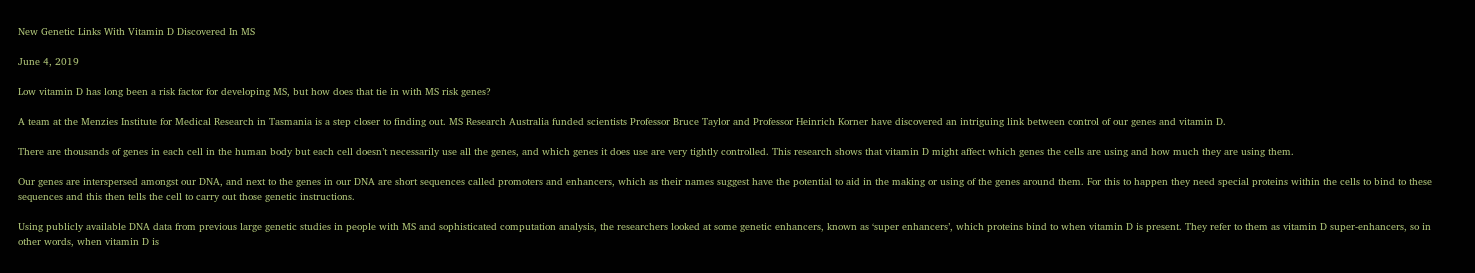New Genetic Links With Vitamin D Discovered In MS

June 4, 2019

Low vitamin D has long been a risk factor for developing MS, but how does that tie in with MS risk genes?

A team at the Menzies Institute for Medical Research in Tasmania is a step closer to finding out. MS Research Australia funded scientists Professor Bruce Taylor and Professor Heinrich Korner have discovered an intriguing link between control of our genes and vitamin D.

There are thousands of genes in each cell in the human body but each cell doesn’t necessarily use all the genes, and which genes it does use are very tightly controlled. This research shows that vitamin D might affect which genes the cells are using and how much they are using them.

Our genes are interspersed amongst our DNA, and next to the genes in our DNA are short sequences called promoters and enhancers, which as their names suggest have the potential to aid in the making or using of the genes around them. For this to happen they need special proteins within the cells to bind to these sequences and this then tells the cell to carry out those genetic instructions.

Using publicly available DNA data from previous large genetic studies in people with MS and sophisticated computation analysis, the researchers looked at some genetic enhancers, known as ‘super enhancers’, which proteins bind to when vitamin D is present. They refer to them as vitamin D super-enhancers, so in other words, when vitamin D is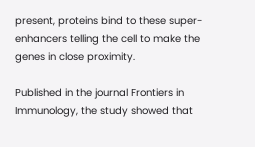present, proteins bind to these super-enhancers telling the cell to make the genes in close proximity.

Published in the journal Frontiers in Immunology, the study showed that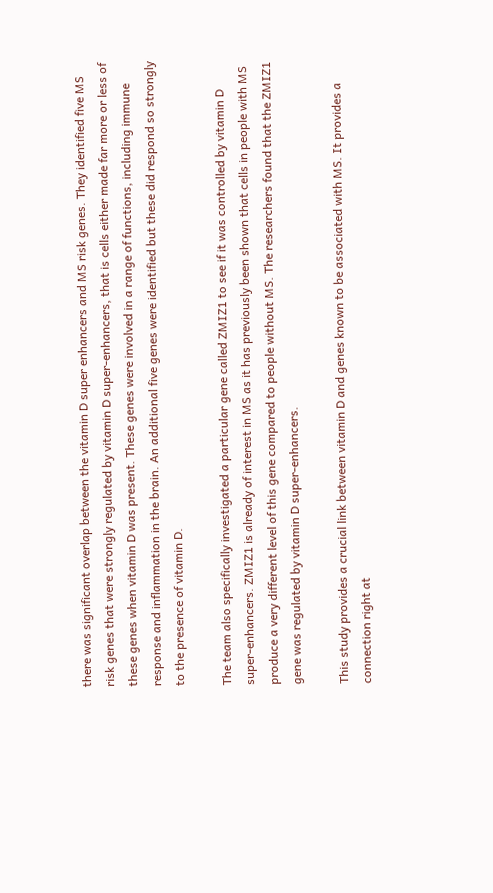there was significant overlap between the vitamin D super enhancers and MS risk genes. They identified five MS risk genes that were strongly regulated by vitamin D super-enhancers, that is cells either made far more or less of these genes when vitamin D was present. These genes were involved in a range of functions, including immune response and inflammation in the brain. An additional five genes were identified but these did respond so strongly to the presence of vitamin D.

The team also specifically investigated a particular gene called ZMIZ1 to see if it was controlled by vitamin D super-enhancers. ZMIZ1 is already of interest in MS as it has previously been shown that cells in people with MS produce a very different level of this gene compared to people without MS. The researchers found that the ZMIZ1 gene was regulated by vitamin D super-enhancers.

This study provides a crucial link between vitamin D and genes known to be associated with MS. It provides a connection right at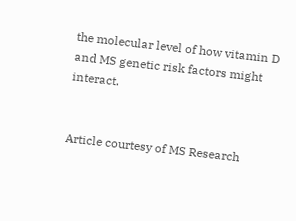the molecular level of how vitamin D and MS genetic risk factors might interact.


Article courtesy of MS Research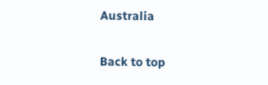Australia

Back to top